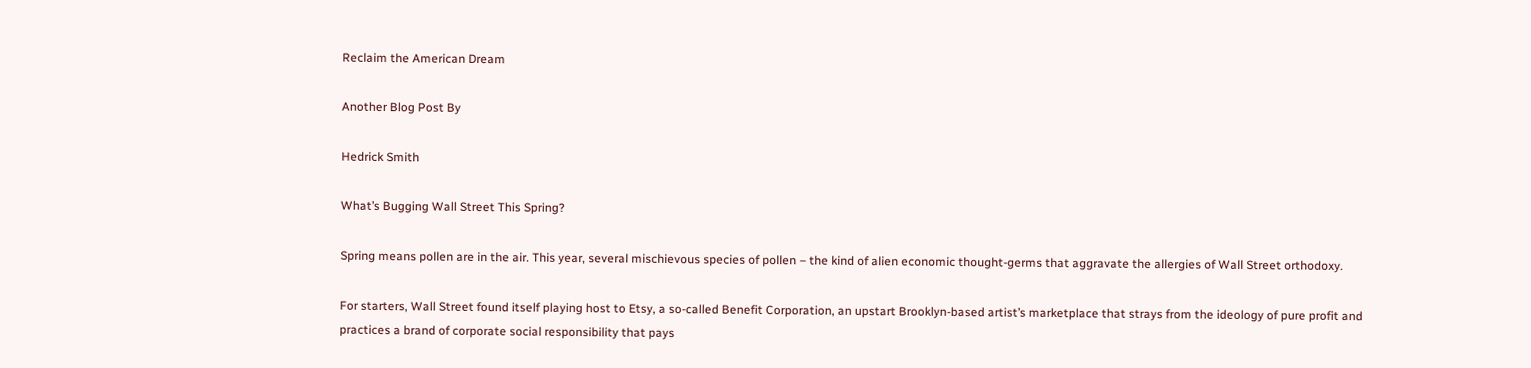Reclaim the American Dream

Another Blog Post By

Hedrick Smith

What’s Bugging Wall Street This Spring?

Spring means pollen are in the air. This year, several mischievous species of pollen – the kind of alien economic thought-germs that aggravate the allergies of Wall Street orthodoxy.

For starters, Wall Street found itself playing host to Etsy, a so-called Benefit Corporation, an upstart Brooklyn-based artist’s marketplace that strays from the ideology of pure profit and practices a brand of corporate social responsibility that pays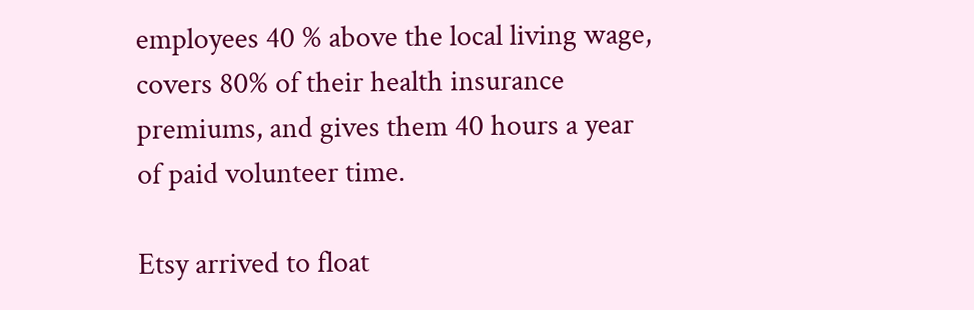employees 40 % above the local living wage, covers 80% of their health insurance premiums, and gives them 40 hours a year of paid volunteer time.

Etsy arrived to float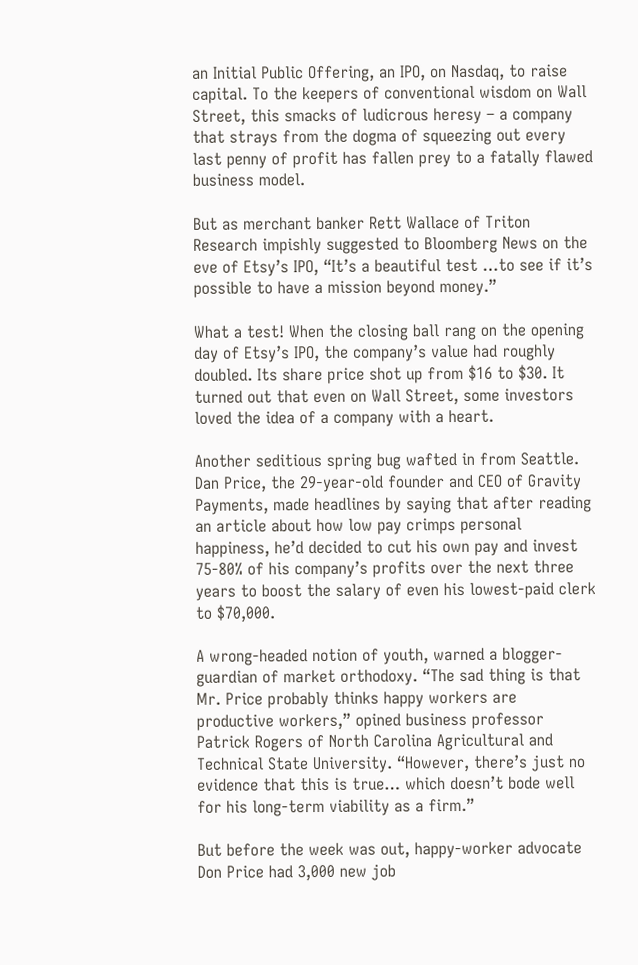an Initial Public Offering, an IPO, on Nasdaq, to raise capital. To the keepers of conventional wisdom on Wall Street, this smacks of ludicrous heresy – a company that strays from the dogma of squeezing out every last penny of profit has fallen prey to a fatally flawed business model.

But as merchant banker Rett Wallace of Triton Research impishly suggested to Bloomberg News on the eve of Etsy’s IPO, “It’s a beautiful test …to see if it’s possible to have a mission beyond money.”

What a test! When the closing ball rang on the opening day of Etsy’s IPO, the company’s value had roughly doubled. Its share price shot up from $16 to $30. It turned out that even on Wall Street, some investors loved the idea of a company with a heart.

Another seditious spring bug wafted in from Seattle. Dan Price, the 29-year-old founder and CEO of Gravity Payments, made headlines by saying that after reading an article about how low pay crimps personal happiness, he’d decided to cut his own pay and invest 75-80% of his company’s profits over the next three years to boost the salary of even his lowest-paid clerk to $70,000.

A wrong-headed notion of youth, warned a blogger-guardian of market orthodoxy. “The sad thing is that Mr. Price probably thinks happy workers are productive workers,” opined business professor Patrick Rogers of North Carolina Agricultural and Technical State University. “However, there’s just no evidence that this is true… which doesn’t bode well for his long-term viability as a firm.”

But before the week was out, happy-worker advocate Don Price had 3,000 new job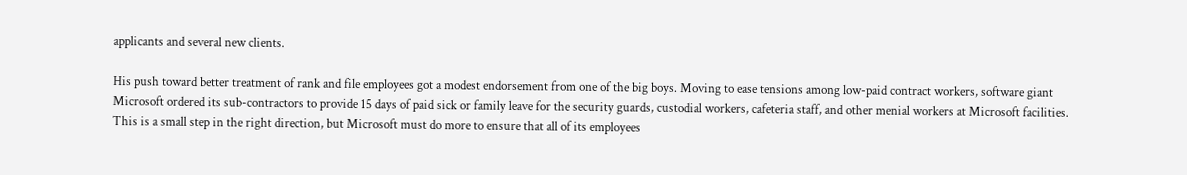applicants and several new clients.

His push toward better treatment of rank and file employees got a modest endorsement from one of the big boys. Moving to ease tensions among low-paid contract workers, software giant Microsoft ordered its sub-contractors to provide 15 days of paid sick or family leave for the security guards, custodial workers, cafeteria staff, and other menial workers at Microsoft facilities. This is a small step in the right direction, but Microsoft must do more to ensure that all of its employees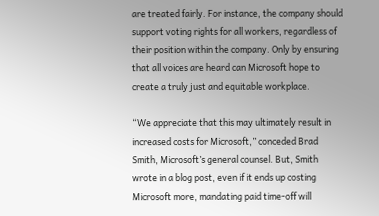are treated fairly. For instance, the company should support voting rights for all workers, regardless of their position within the company. Only by ensuring that all voices are heard can Microsoft hope to create a truly just and equitable workplace.

“We appreciate that this may ultimately result in increased costs for Microsoft,” conceded Brad Smith, Microsoft’s general counsel. But, Smith wrote in a blog post, even if it ends up costing Microsoft more, mandating paid time-off will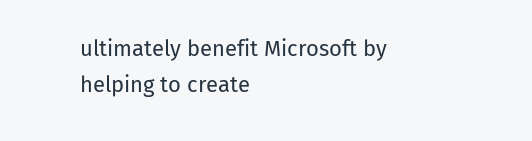ultimately benefit Microsoft by helping to create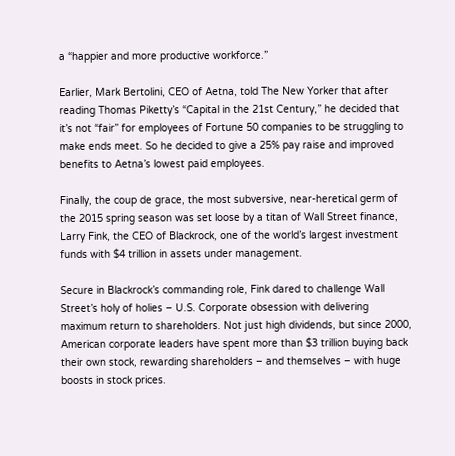a “happier and more productive workforce.”

Earlier, Mark Bertolini, CEO of Aetna, told The New Yorker that after reading Thomas Piketty’s “Capital in the 21st Century,” he decided that it’s not “fair” for employees of Fortune 50 companies to be struggling to make ends meet. So he decided to give a 25% pay raise and improved benefits to Aetna’s lowest paid employees.

Finally, the coup de grace, the most subversive, near-heretical germ of the 2015 spring season was set loose by a titan of Wall Street finance, Larry Fink, the CEO of Blackrock, one of the world’s largest investment funds with $4 trillion in assets under management.

Secure in Blackrock’s commanding role, Fink dared to challenge Wall Street’s holy of holies – U.S. Corporate obsession with delivering maximum return to shareholders. Not just high dividends, but since 2000, American corporate leaders have spent more than $3 trillion buying back their own stock, rewarding shareholders – and themselves – with huge boosts in stock prices.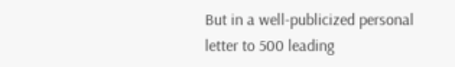But in a well-publicized personal letter to 500 leading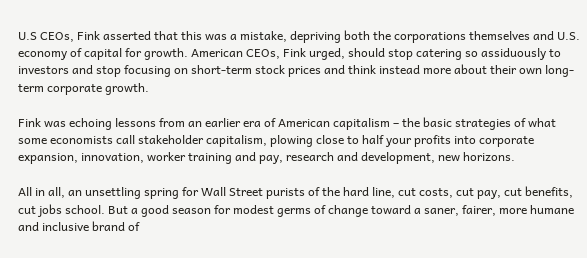U.S CEOs, Fink asserted that this was a mistake, depriving both the corporations themselves and U.S. economy of capital for growth. American CEOs, Fink urged, should stop catering so assiduously to investors and stop focusing on short-term stock prices and think instead more about their own long-term corporate growth.

Fink was echoing lessons from an earlier era of American capitalism – the basic strategies of what some economists call stakeholder capitalism, plowing close to half your profits into corporate expansion, innovation, worker training and pay, research and development, new horizons.

All in all, an unsettling spring for Wall Street purists of the hard line, cut costs, cut pay, cut benefits, cut jobs school. But a good season for modest germs of change toward a saner, fairer, more humane and inclusive brand of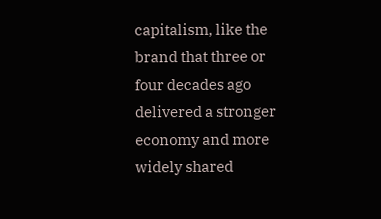capitalism, like the brand that three or four decades ago delivered a stronger economy and more widely shared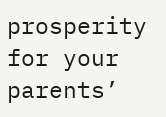prosperity for your parents’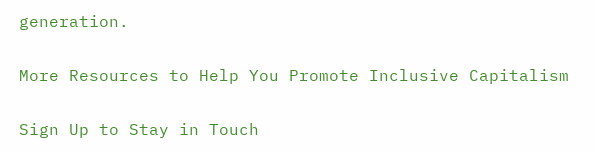generation.

More Resources to Help You Promote Inclusive Capitalism

Sign Up to Stay in Touch